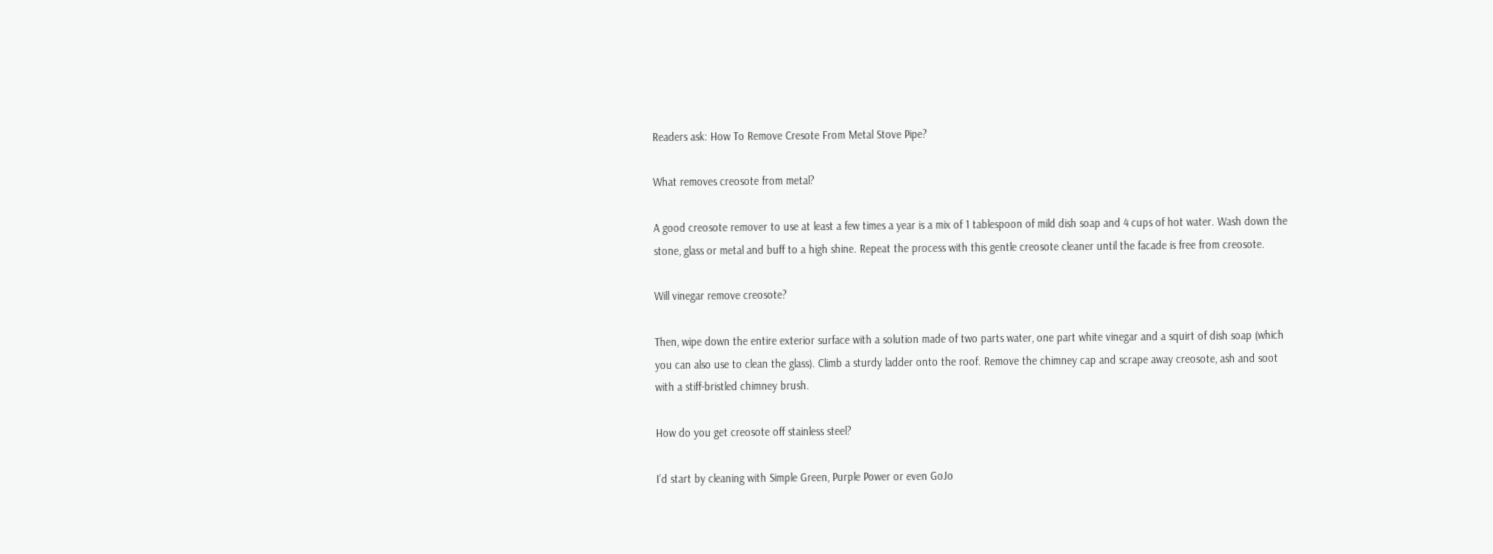Readers ask: How To Remove Cresote From Metal Stove Pipe?

What removes creosote from metal?

A good creosote remover to use at least a few times a year is a mix of 1 tablespoon of mild dish soap and 4 cups of hot water. Wash down the stone, glass or metal and buff to a high shine. Repeat the process with this gentle creosote cleaner until the facade is free from creosote.

Will vinegar remove creosote?

Then, wipe down the entire exterior surface with a solution made of two parts water, one part white vinegar and a squirt of dish soap (which you can also use to clean the glass). Climb a sturdy ladder onto the roof. Remove the chimney cap and scrape away creosote, ash and soot with a stiff-bristled chimney brush.

How do you get creosote off stainless steel?

I’d start by cleaning with Simple Green, Purple Power or even GoJo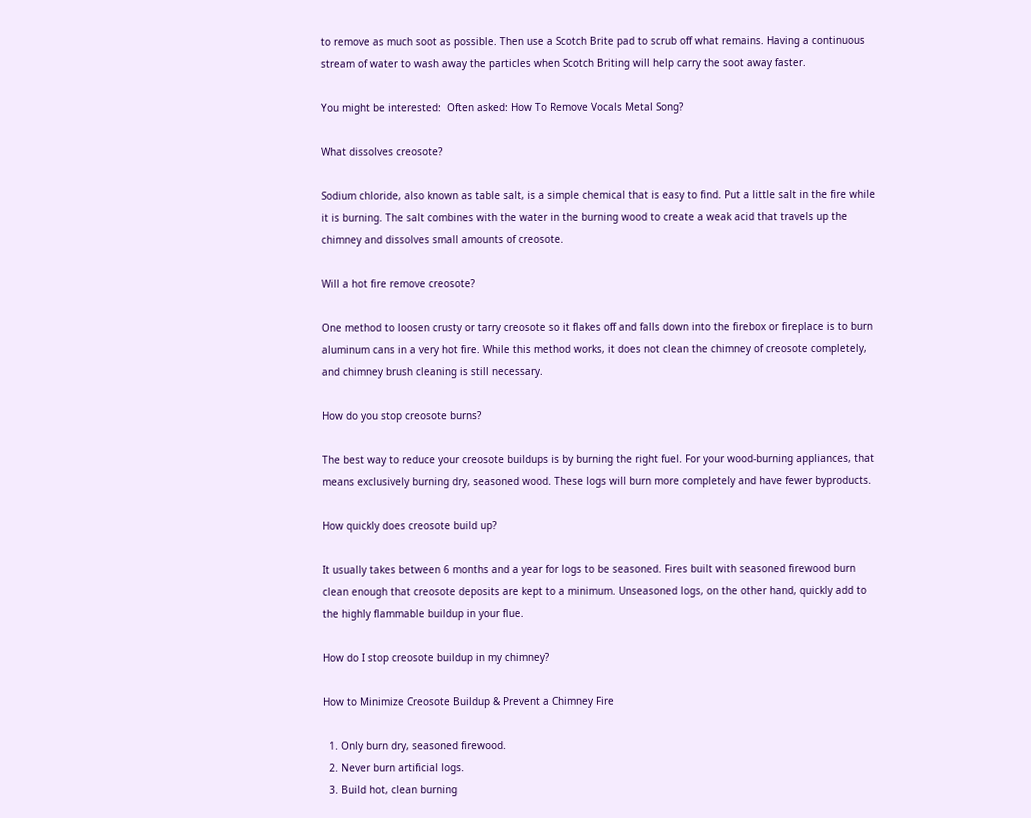to remove as much soot as possible. Then use a Scotch Brite pad to scrub off what remains. Having a continuous stream of water to wash away the particles when Scotch Briting will help carry the soot away faster.

You might be interested:  Often asked: How To Remove Vocals Metal Song?

What dissolves creosote?

Sodium chloride, also known as table salt, is a simple chemical that is easy to find. Put a little salt in the fire while it is burning. The salt combines with the water in the burning wood to create a weak acid that travels up the chimney and dissolves small amounts of creosote.

Will a hot fire remove creosote?

One method to loosen crusty or tarry creosote so it flakes off and falls down into the firebox or fireplace is to burn aluminum cans in a very hot fire. While this method works, it does not clean the chimney of creosote completely, and chimney brush cleaning is still necessary.

How do you stop creosote burns?

The best way to reduce your creosote buildups is by burning the right fuel. For your wood-burning appliances, that means exclusively burning dry, seasoned wood. These logs will burn more completely and have fewer byproducts.

How quickly does creosote build up?

It usually takes between 6 months and a year for logs to be seasoned. Fires built with seasoned firewood burn clean enough that creosote deposits are kept to a minimum. Unseasoned logs, on the other hand, quickly add to the highly flammable buildup in your flue.

How do I stop creosote buildup in my chimney?

How to Minimize Creosote Buildup & Prevent a Chimney Fire

  1. Only burn dry, seasoned firewood.
  2. Never burn artificial logs.
  3. Build hot, clean burning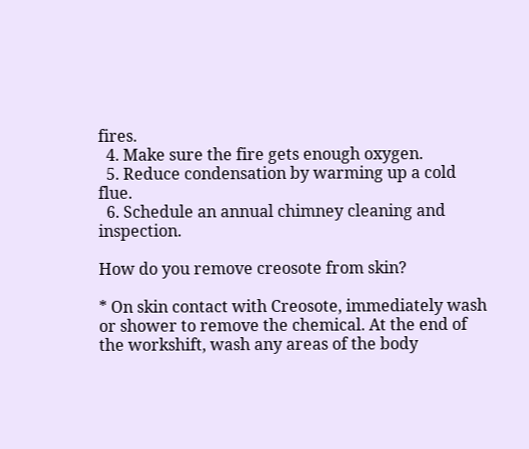fires.
  4. Make sure the fire gets enough oxygen.
  5. Reduce condensation by warming up a cold flue.
  6. Schedule an annual chimney cleaning and inspection.

How do you remove creosote from skin?

* On skin contact with Creosote, immediately wash or shower to remove the chemical. At the end of the workshift, wash any areas of the body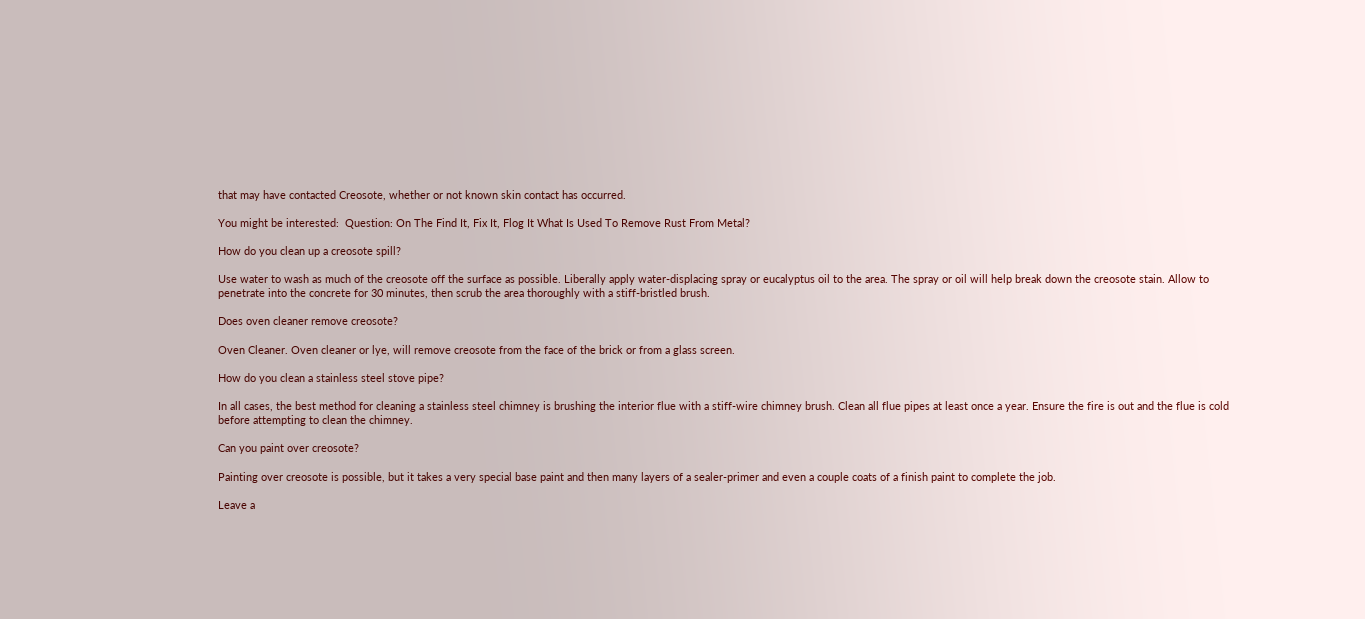that may have contacted Creosote, whether or not known skin contact has occurred.

You might be interested:  Question: On The Find It, Fix It, Flog It What Is Used To Remove Rust From Metal?

How do you clean up a creosote spill?

Use water to wash as much of the creosote off the surface as possible. Liberally apply water-displacing spray or eucalyptus oil to the area. The spray or oil will help break down the creosote stain. Allow to penetrate into the concrete for 30 minutes, then scrub the area thoroughly with a stiff-bristled brush.

Does oven cleaner remove creosote?

Oven Cleaner. Oven cleaner or lye, will remove creosote from the face of the brick or from a glass screen.

How do you clean a stainless steel stove pipe?

In all cases, the best method for cleaning a stainless steel chimney is brushing the interior flue with a stiff-wire chimney brush. Clean all flue pipes at least once a year. Ensure the fire is out and the flue is cold before attempting to clean the chimney.

Can you paint over creosote?

Painting over creosote is possible, but it takes a very special base paint and then many layers of a sealer-primer and even a couple coats of a finish paint to complete the job.

Leave a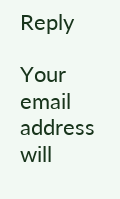Reply

Your email address will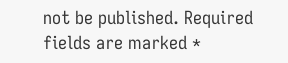not be published. Required fields are marked *